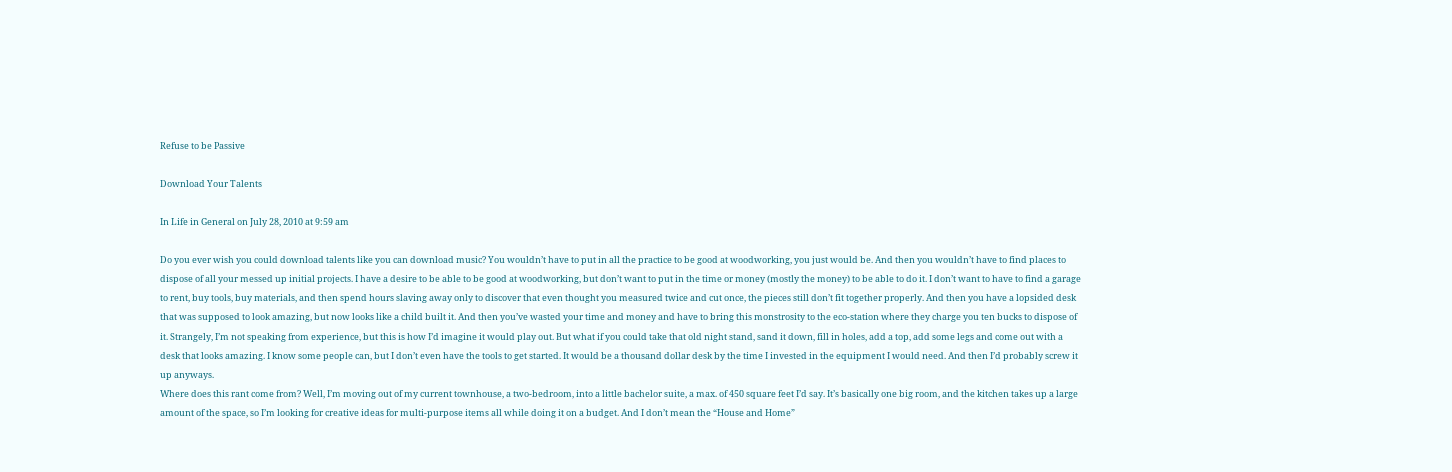Refuse to be Passive

Download Your Talents

In Life in General on July 28, 2010 at 9:59 am

Do you ever wish you could download talents like you can download music? You wouldn’t have to put in all the practice to be good at woodworking, you just would be. And then you wouldn’t have to find places to dispose of all your messed up initial projects. I have a desire to be able to be good at woodworking, but don’t want to put in the time or money (mostly the money) to be able to do it. I don’t want to have to find a garage to rent, buy tools, buy materials, and then spend hours slaving away only to discover that even thought you measured twice and cut once, the pieces still don’t fit together properly. And then you have a lopsided desk that was supposed to look amazing, but now looks like a child built it. And then you’ve wasted your time and money and have to bring this monstrosity to the eco-station where they charge you ten bucks to dispose of it. Strangely, I’m not speaking from experience, but this is how I’d imagine it would play out. But what if you could take that old night stand, sand it down, fill in holes, add a top, add some legs and come out with a desk that looks amazing. I know some people can, but I don’t even have the tools to get started. It would be a thousand dollar desk by the time I invested in the equipment I would need. And then I’d probably screw it up anyways.
Where does this rant come from? Well, I’m moving out of my current townhouse, a two-bedroom, into a little bachelor suite, a max. of 450 square feet I’d say. It’s basically one big room, and the kitchen takes up a large amount of the space, so I’m looking for creative ideas for multi-purpose items all while doing it on a budget. And I don’t mean the “House and Home”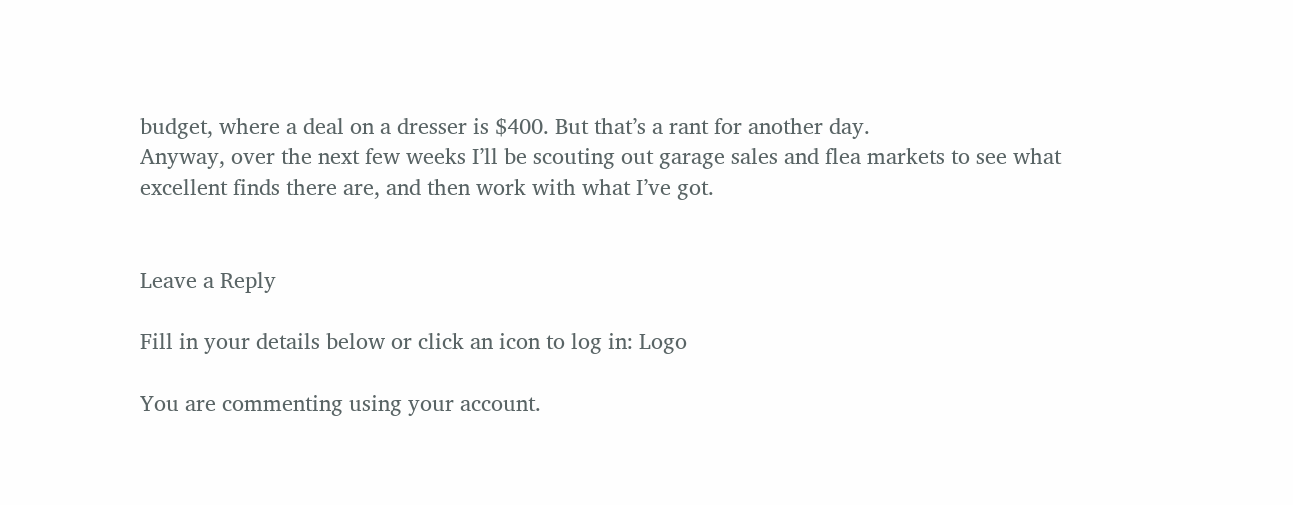budget, where a deal on a dresser is $400. But that’s a rant for another day.
Anyway, over the next few weeks I’ll be scouting out garage sales and flea markets to see what excellent finds there are, and then work with what I’ve got.


Leave a Reply

Fill in your details below or click an icon to log in: Logo

You are commenting using your account.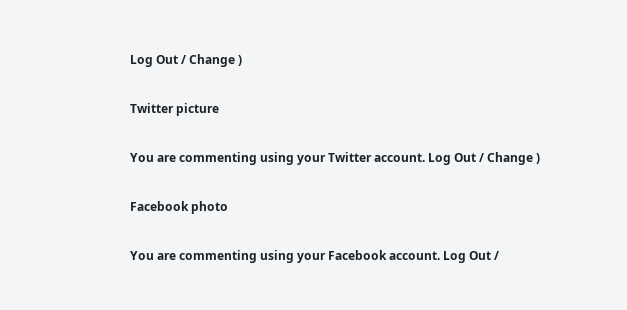Log Out / Change )

Twitter picture

You are commenting using your Twitter account. Log Out / Change )

Facebook photo

You are commenting using your Facebook account. Log Out /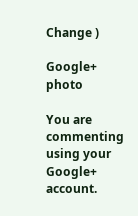Change )

Google+ photo

You are commenting using your Google+ account.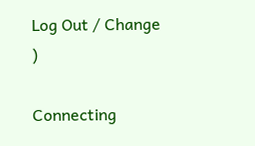Log Out / Change )

Connecting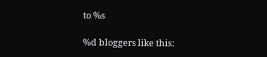to %s

%d bloggers like this: